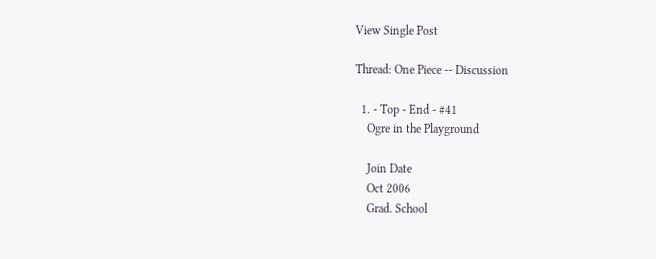View Single Post

Thread: One Piece -- Discussion

  1. - Top - End - #41
    Ogre in the Playground

    Join Date
    Oct 2006
    Grad. School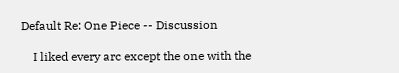Default Re: One Piece -- Discussion

    I liked every arc except the one with the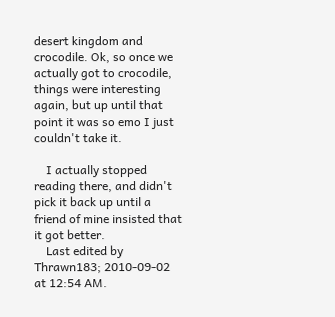desert kingdom and crocodile. Ok, so once we actually got to crocodile, things were interesting again, but up until that point it was so emo I just couldn't take it.

    I actually stopped reading there, and didn't pick it back up until a friend of mine insisted that it got better.
    Last edited by Thrawn183; 2010-09-02 at 12:54 AM.